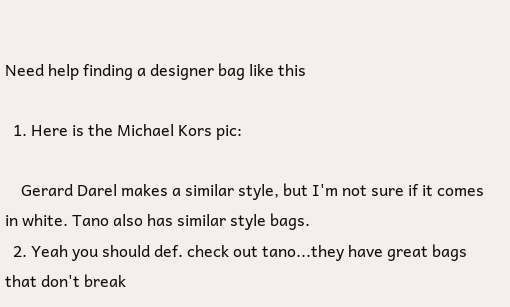Need help finding a designer bag like this

  1. Here is the Michael Kors pic:

    Gerard Darel makes a similar style, but I'm not sure if it comes in white. Tano also has similar style bags.
  2. Yeah you should def. check out tano...they have great bags that don't break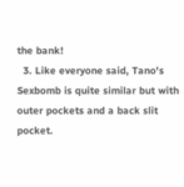the bank!
  3. Like everyone said, Tano's Sexbomb is quite similar but with outer pockets and a back slit pocket.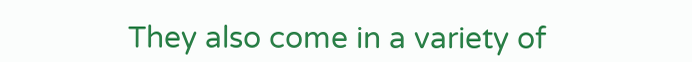They also come in a variety of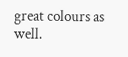great colours as well.